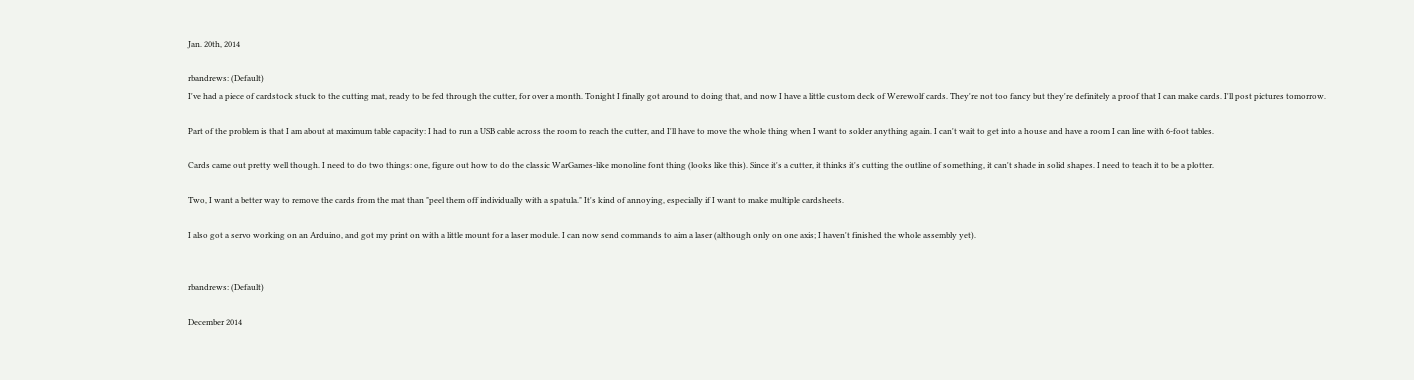Jan. 20th, 2014

rbandrews: (Default)
I've had a piece of cardstock stuck to the cutting mat, ready to be fed through the cutter, for over a month. Tonight I finally got around to doing that, and now I have a little custom deck of Werewolf cards. They're not too fancy but they're definitely a proof that I can make cards. I'll post pictures tomorrow.

Part of the problem is that I am about at maximum table capacity: I had to run a USB cable across the room to reach the cutter, and I'll have to move the whole thing when I want to solder anything again. I can't wait to get into a house and have a room I can line with 6-foot tables.

Cards came out pretty well though. I need to do two things: one, figure out how to do the classic WarGames-like monoline font thing (looks like this). Since it's a cutter, it thinks it's cutting the outline of something, it can't shade in solid shapes. I need to teach it to be a plotter.

Two, I want a better way to remove the cards from the mat than "peel them off individually with a spatula." It's kind of annoying, especially if I want to make multiple cardsheets.

I also got a servo working on an Arduino, and got my print on with a little mount for a laser module. I can now send commands to aim a laser (although only on one axis; I haven't finished the whole assembly yet).


rbandrews: (Default)

December 2014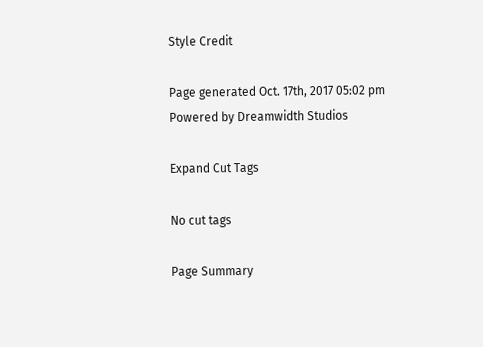Style Credit

Page generated Oct. 17th, 2017 05:02 pm
Powered by Dreamwidth Studios

Expand Cut Tags

No cut tags

Page Summary